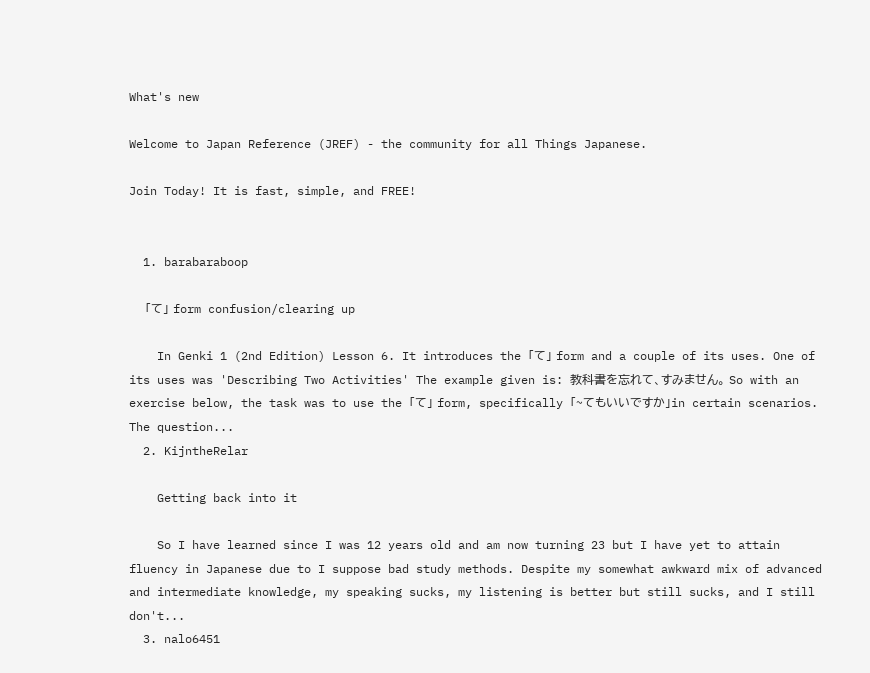What's new

Welcome to Japan Reference (JREF) - the community for all Things Japanese.

Join Today! It is fast, simple, and FREE!


  1. barabaraboop

    「て」 form confusion/clearing up

    In Genki 1 (2nd Edition) Lesson 6. It introduces the 「て」 form and a couple of its uses. One of its uses was 'Describing Two Activities' The example given is: 教科書を忘れて、すみません。 So with an exercise below, the task was to use the 「て」 form, specifically 「~てもいいですか」in certain scenarios. The question...
  2. KijntheRelar

    Getting back into it

    So I have learned since I was 12 years old and am now turning 23 but I have yet to attain fluency in Japanese due to I suppose bad study methods. Despite my somewhat awkward mix of advanced and intermediate knowledge, my speaking sucks, my listening is better but still sucks, and I still don't...
  3. nalo6451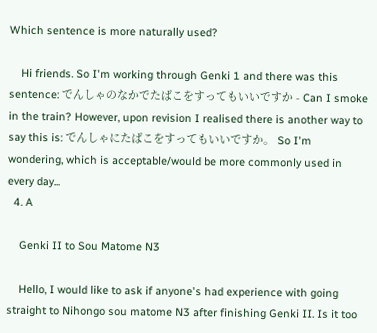Which sentence is more naturally used?

    Hi friends. So I'm working through Genki 1 and there was this sentence: でんしゃのなかでたばこをすってもいいですか - Can I smoke in the train? However, upon revision I realised there is another way to say this is: でんしゃにたばこをすってもいいですか。 So I'm wondering, which is acceptable/would be more commonly used in every day...
  4. A

    Genki II to Sou Matome N3

    Hello, I would like to ask if anyone's had experience with going straight to Nihongo sou matome N3 after finishing Genki II. Is it too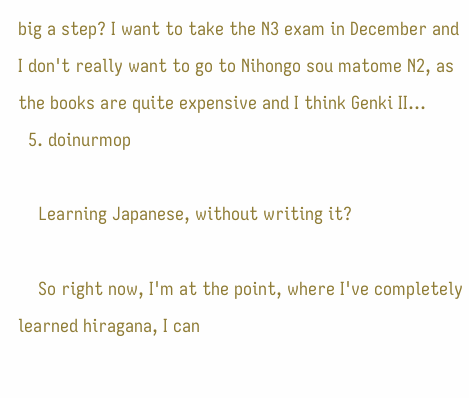big a step? I want to take the N3 exam in December and I don't really want to go to Nihongo sou matome N2, as the books are quite expensive and I think Genki II...
  5. doinurmop

    Learning Japanese, without writing it?

    So right now, I'm at the point, where I've completely learned hiragana, I can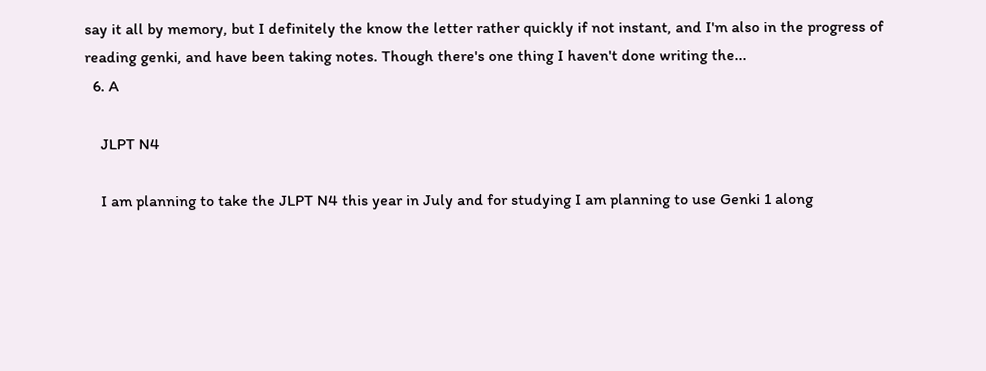say it all by memory, but I definitely the know the letter rather quickly if not instant, and I'm also in the progress of reading genki, and have been taking notes. Though there's one thing I haven't done writing the...
  6. A

    JLPT N4

    I am planning to take the JLPT N4 this year in July and for studying I am planning to use Genki 1 along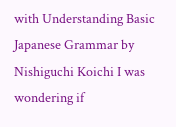with Understanding Basic Japanese Grammar by Nishiguchi Koichi I was wondering if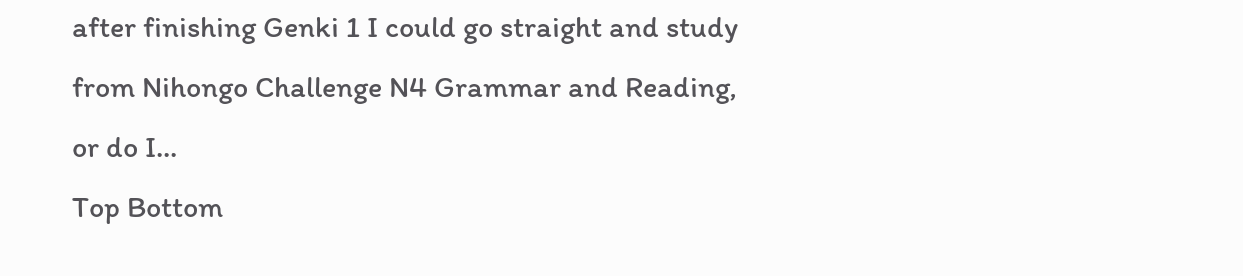after finishing Genki 1 I could go straight and study from Nihongo Challenge N4 Grammar and Reading, or do I...
Top Bottom